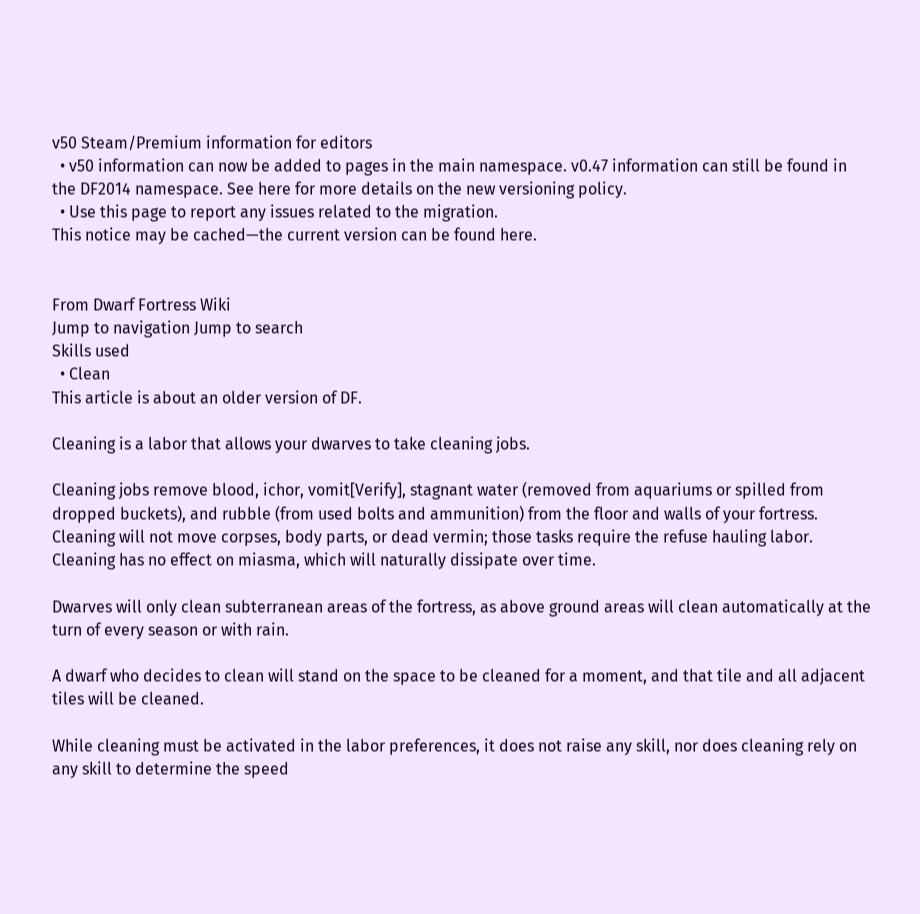v50 Steam/Premium information for editors
  • v50 information can now be added to pages in the main namespace. v0.47 information can still be found in the DF2014 namespace. See here for more details on the new versioning policy.
  • Use this page to report any issues related to the migration.
This notice may be cached—the current version can be found here.


From Dwarf Fortress Wiki
Jump to navigation Jump to search
Skills used
  • Clean
This article is about an older version of DF.

Cleaning is a labor that allows your dwarves to take cleaning jobs.

Cleaning jobs remove blood, ichor, vomit[Verify], stagnant water (removed from aquariums or spilled from dropped buckets), and rubble (from used bolts and ammunition) from the floor and walls of your fortress. Cleaning will not move corpses, body parts, or dead vermin; those tasks require the refuse hauling labor. Cleaning has no effect on miasma, which will naturally dissipate over time.

Dwarves will only clean subterranean areas of the fortress, as above ground areas will clean automatically at the turn of every season or with rain.

A dwarf who decides to clean will stand on the space to be cleaned for a moment, and that tile and all adjacent tiles will be cleaned.

While cleaning must be activated in the labor preferences, it does not raise any skill, nor does cleaning rely on any skill to determine the speed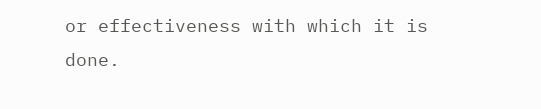or effectiveness with which it is done.